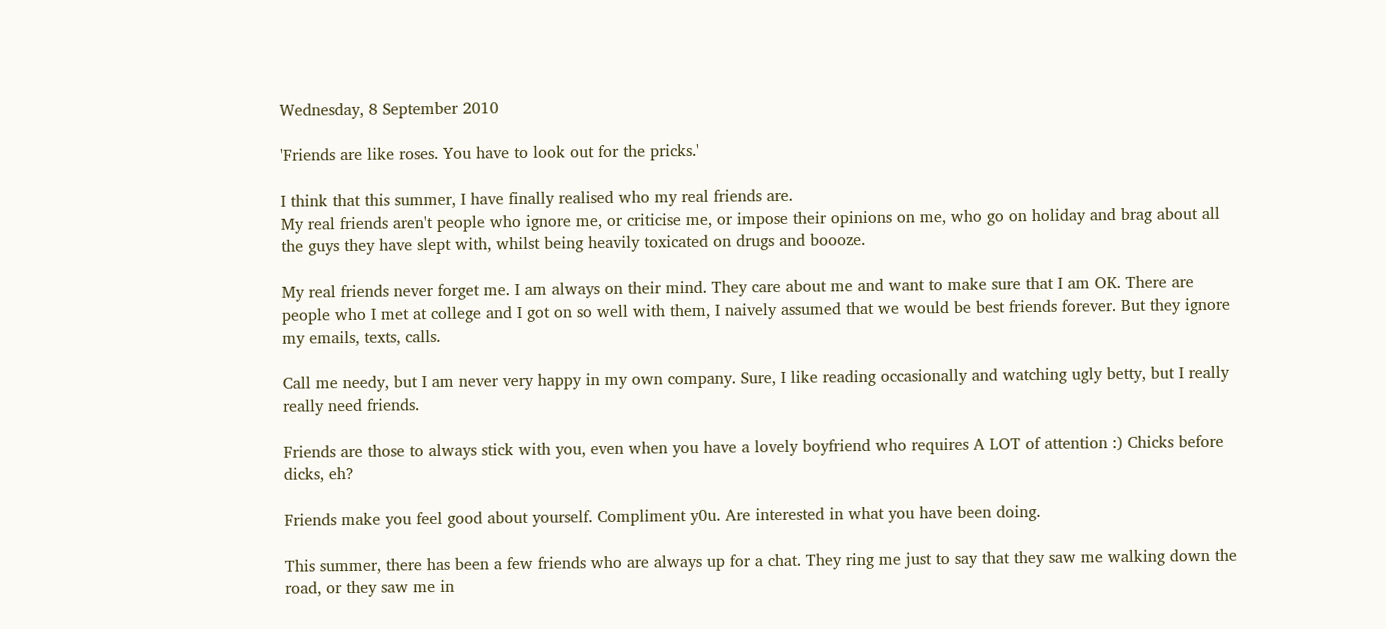Wednesday, 8 September 2010

'Friends are like roses. You have to look out for the pricks.'

I think that this summer, I have finally realised who my real friends are.
My real friends aren't people who ignore me, or criticise me, or impose their opinions on me, who go on holiday and brag about all the guys they have slept with, whilst being heavily toxicated on drugs and boooze.

My real friends never forget me. I am always on their mind. They care about me and want to make sure that I am OK. There are people who I met at college and I got on so well with them, I naively assumed that we would be best friends forever. But they ignore my emails, texts, calls.

Call me needy, but I am never very happy in my own company. Sure, I like reading occasionally and watching ugly betty, but I really really need friends.

Friends are those to always stick with you, even when you have a lovely boyfriend who requires A LOT of attention :) Chicks before dicks, eh?

Friends make you feel good about yourself. Compliment y0u. Are interested in what you have been doing.

This summer, there has been a few friends who are always up for a chat. They ring me just to say that they saw me walking down the road, or they saw me in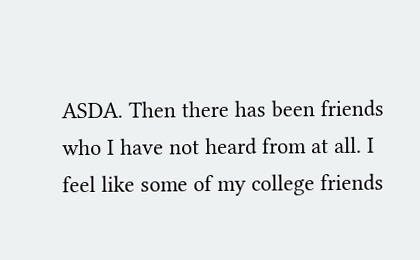ASDA. Then there has been friends who I have not heard from at all. I feel like some of my college friends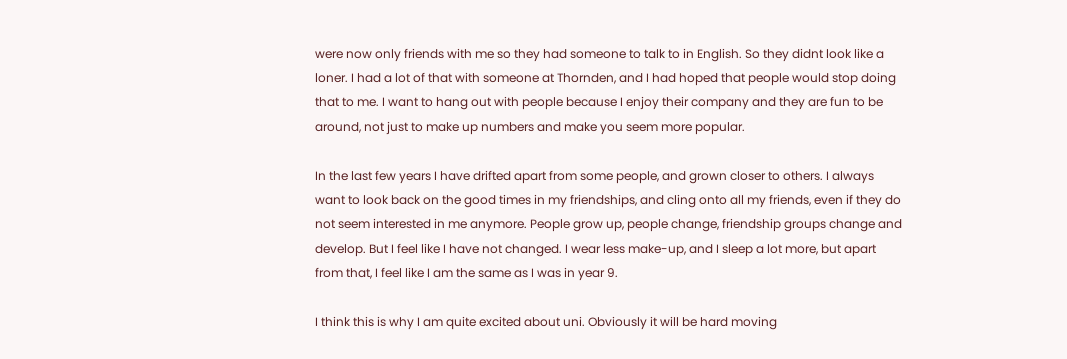were now only friends with me so they had someone to talk to in English. So they didnt look like a loner. I had a lot of that with someone at Thornden, and I had hoped that people would stop doing that to me. I want to hang out with people because I enjoy their company and they are fun to be around, not just to make up numbers and make you seem more popular.

In the last few years I have drifted apart from some people, and grown closer to others. I always want to look back on the good times in my friendships, and cling onto all my friends, even if they do not seem interested in me anymore. People grow up, people change, friendship groups change and develop. But I feel like I have not changed. I wear less make-up, and I sleep a lot more, but apart from that, I feel like I am the same as I was in year 9.

I think this is why I am quite excited about uni. Obviously it will be hard moving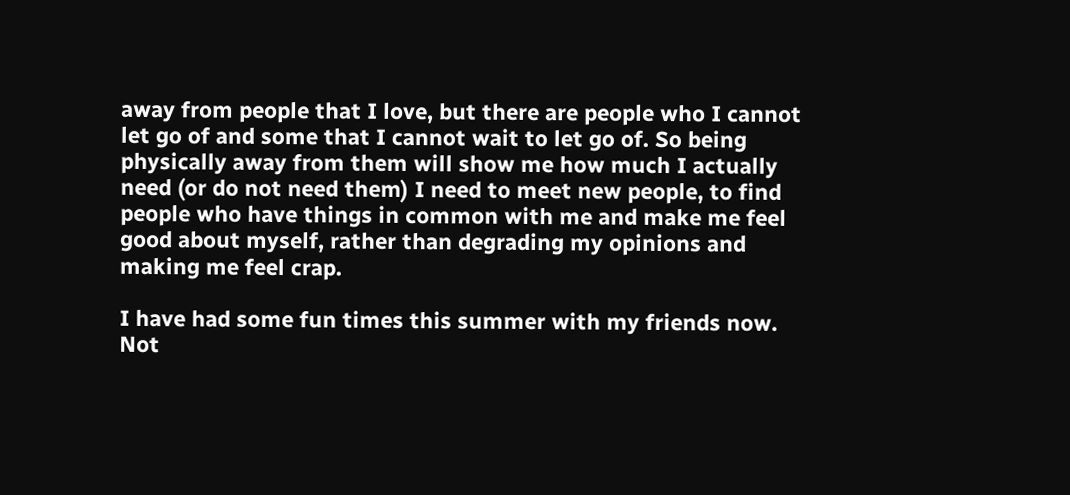away from people that I love, but there are people who I cannot let go of and some that I cannot wait to let go of. So being physically away from them will show me how much I actually need (or do not need them) I need to meet new people, to find people who have things in common with me and make me feel good about myself, rather than degrading my opinions and making me feel crap.

I have had some fun times this summer with my friends now. Not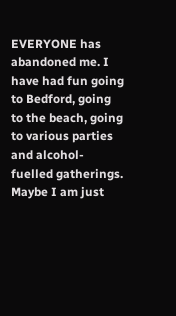EVERYONE has abandoned me. I have had fun going to Bedford, going to the beach, going to various parties and alcohol-fuelled gatherings. Maybe I am just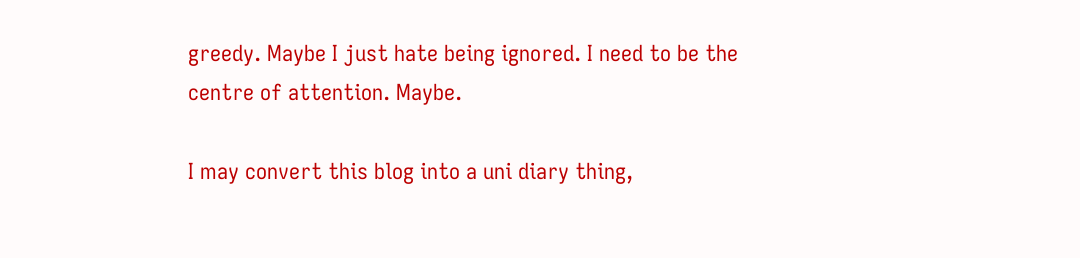greedy. Maybe I just hate being ignored. I need to be the centre of attention. Maybe.

I may convert this blog into a uni diary thing,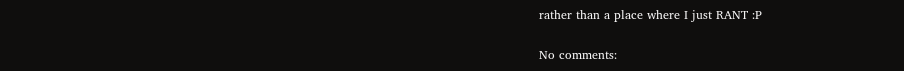rather than a place where I just RANT :P

No comments: